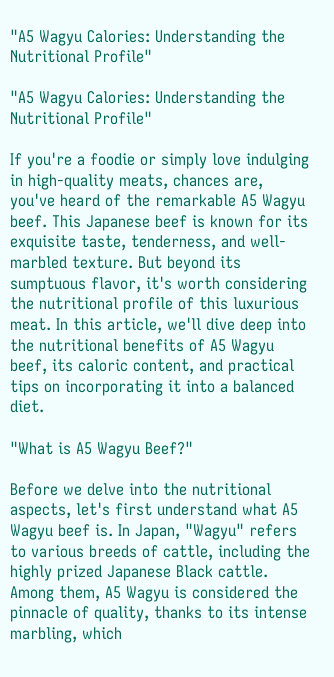"A5 Wagyu Calories: Understanding the Nutritional Profile"

"A5 Wagyu Calories: Understanding the Nutritional Profile"

If you're a foodie or simply love indulging in high-quality meats, chances are, you've heard of the remarkable A5 Wagyu beef. This Japanese beef is known for its exquisite taste, tenderness, and well-marbled texture. But beyond its sumptuous flavor, it's worth considering the nutritional profile of this luxurious meat. In this article, we'll dive deep into the nutritional benefits of A5 Wagyu beef, its caloric content, and practical tips on incorporating it into a balanced diet.

"What is A5 Wagyu Beef?"

Before we delve into the nutritional aspects, let's first understand what A5 Wagyu beef is. In Japan, "Wagyu" refers to various breeds of cattle, including the highly prized Japanese Black cattle. Among them, A5 Wagyu is considered the pinnacle of quality, thanks to its intense marbling, which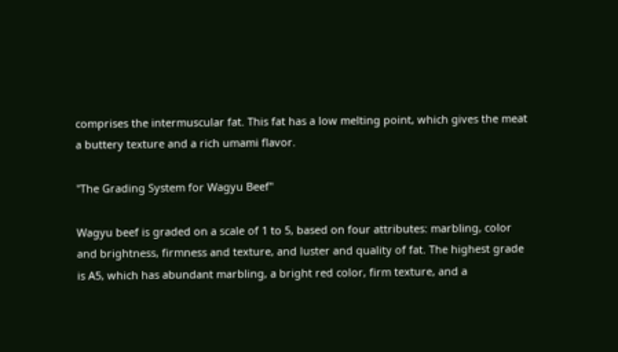comprises the intermuscular fat. This fat has a low melting point, which gives the meat a buttery texture and a rich umami flavor.

"The Grading System for Wagyu Beef"

Wagyu beef is graded on a scale of 1 to 5, based on four attributes: marbling, color and brightness, firmness and texture, and luster and quality of fat. The highest grade is A5, which has abundant marbling, a bright red color, firm texture, and a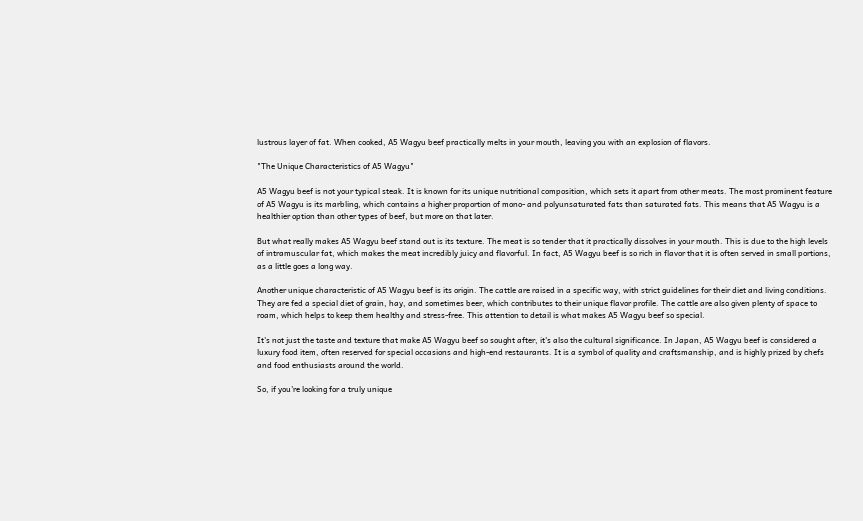lustrous layer of fat. When cooked, A5 Wagyu beef practically melts in your mouth, leaving you with an explosion of flavors.

"The Unique Characteristics of A5 Wagyu"

A5 Wagyu beef is not your typical steak. It is known for its unique nutritional composition, which sets it apart from other meats. The most prominent feature of A5 Wagyu is its marbling, which contains a higher proportion of mono- and polyunsaturated fats than saturated fats. This means that A5 Wagyu is a healthier option than other types of beef, but more on that later.

But what really makes A5 Wagyu beef stand out is its texture. The meat is so tender that it practically dissolves in your mouth. This is due to the high levels of intramuscular fat, which makes the meat incredibly juicy and flavorful. In fact, A5 Wagyu beef is so rich in flavor that it is often served in small portions, as a little goes a long way.

Another unique characteristic of A5 Wagyu beef is its origin. The cattle are raised in a specific way, with strict guidelines for their diet and living conditions. They are fed a special diet of grain, hay, and sometimes beer, which contributes to their unique flavor profile. The cattle are also given plenty of space to roam, which helps to keep them healthy and stress-free. This attention to detail is what makes A5 Wagyu beef so special.

It's not just the taste and texture that make A5 Wagyu beef so sought after, it's also the cultural significance. In Japan, A5 Wagyu beef is considered a luxury food item, often reserved for special occasions and high-end restaurants. It is a symbol of quality and craftsmanship, and is highly prized by chefs and food enthusiasts around the world.

So, if you're looking for a truly unique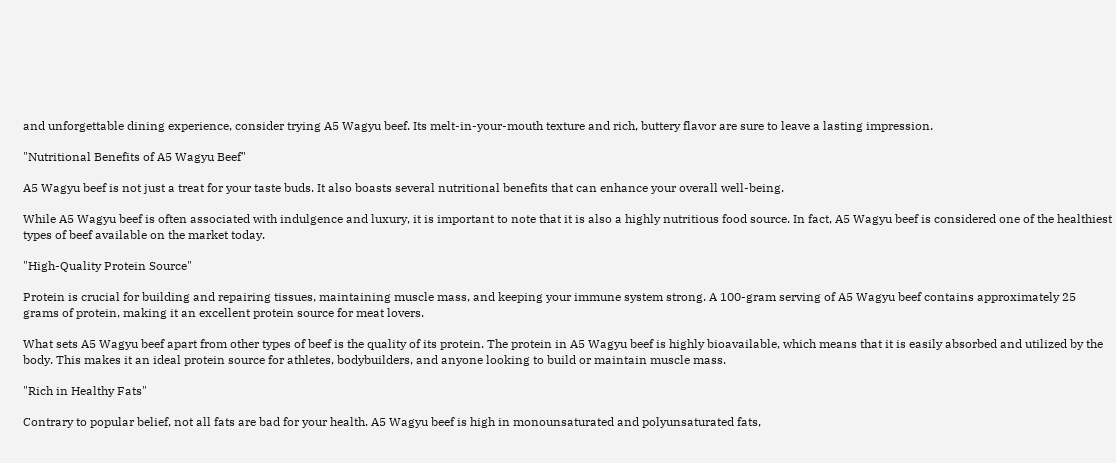and unforgettable dining experience, consider trying A5 Wagyu beef. Its melt-in-your-mouth texture and rich, buttery flavor are sure to leave a lasting impression.

"Nutritional Benefits of A5 Wagyu Beef"

A5 Wagyu beef is not just a treat for your taste buds. It also boasts several nutritional benefits that can enhance your overall well-being.

While A5 Wagyu beef is often associated with indulgence and luxury, it is important to note that it is also a highly nutritious food source. In fact, A5 Wagyu beef is considered one of the healthiest types of beef available on the market today.

"High-Quality Protein Source"

Protein is crucial for building and repairing tissues, maintaining muscle mass, and keeping your immune system strong. A 100-gram serving of A5 Wagyu beef contains approximately 25 grams of protein, making it an excellent protein source for meat lovers.

What sets A5 Wagyu beef apart from other types of beef is the quality of its protein. The protein in A5 Wagyu beef is highly bioavailable, which means that it is easily absorbed and utilized by the body. This makes it an ideal protein source for athletes, bodybuilders, and anyone looking to build or maintain muscle mass.

"Rich in Healthy Fats"

Contrary to popular belief, not all fats are bad for your health. A5 Wagyu beef is high in monounsaturated and polyunsaturated fats,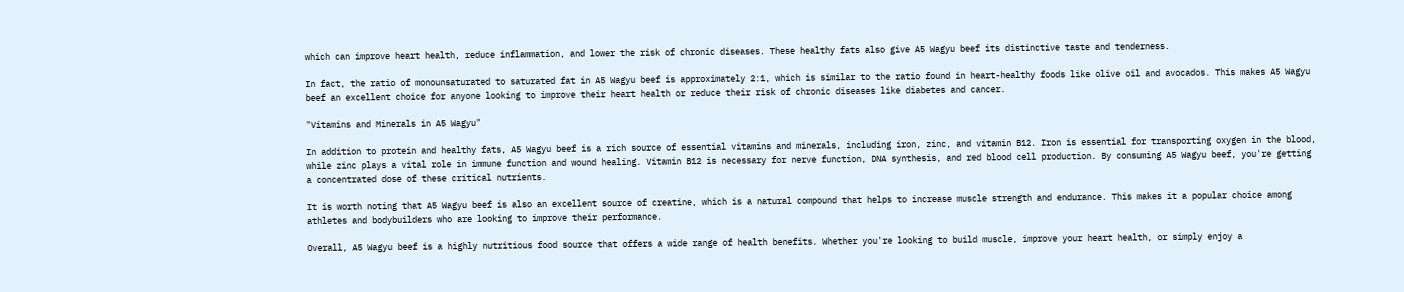which can improve heart health, reduce inflammation, and lower the risk of chronic diseases. These healthy fats also give A5 Wagyu beef its distinctive taste and tenderness.

In fact, the ratio of monounsaturated to saturated fat in A5 Wagyu beef is approximately 2:1, which is similar to the ratio found in heart-healthy foods like olive oil and avocados. This makes A5 Wagyu beef an excellent choice for anyone looking to improve their heart health or reduce their risk of chronic diseases like diabetes and cancer.

"Vitamins and Minerals in A5 Wagyu"

In addition to protein and healthy fats, A5 Wagyu beef is a rich source of essential vitamins and minerals, including iron, zinc, and vitamin B12. Iron is essential for transporting oxygen in the blood, while zinc plays a vital role in immune function and wound healing. Vitamin B12 is necessary for nerve function, DNA synthesis, and red blood cell production. By consuming A5 Wagyu beef, you're getting a concentrated dose of these critical nutrients.

It is worth noting that A5 Wagyu beef is also an excellent source of creatine, which is a natural compound that helps to increase muscle strength and endurance. This makes it a popular choice among athletes and bodybuilders who are looking to improve their performance.

Overall, A5 Wagyu beef is a highly nutritious food source that offers a wide range of health benefits. Whether you're looking to build muscle, improve your heart health, or simply enjoy a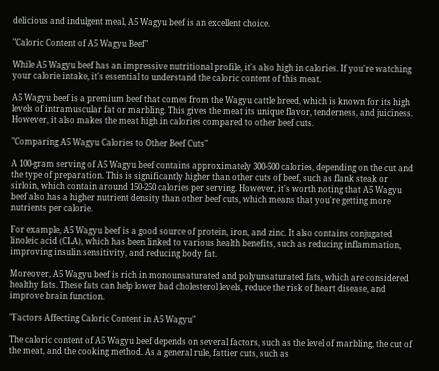delicious and indulgent meal, A5 Wagyu beef is an excellent choice.

"Caloric Content of A5 Wagyu Beef"

While A5 Wagyu beef has an impressive nutritional profile, it's also high in calories. If you're watching your calorie intake, it's essential to understand the caloric content of this meat.

A5 Wagyu beef is a premium beef that comes from the Wagyu cattle breed, which is known for its high levels of intramuscular fat or marbling. This gives the meat its unique flavor, tenderness, and juiciness. However, it also makes the meat high in calories compared to other beef cuts.

"Comparing A5 Wagyu Calories to Other Beef Cuts"

A 100-gram serving of A5 Wagyu beef contains approximately 300-500 calories, depending on the cut and the type of preparation. This is significantly higher than other cuts of beef, such as flank steak or sirloin, which contain around 150-250 calories per serving. However, it's worth noting that A5 Wagyu beef also has a higher nutrient density than other beef cuts, which means that you're getting more nutrients per calorie.

For example, A5 Wagyu beef is a good source of protein, iron, and zinc. It also contains conjugated linoleic acid (CLA), which has been linked to various health benefits, such as reducing inflammation, improving insulin sensitivity, and reducing body fat.

Moreover, A5 Wagyu beef is rich in monounsaturated and polyunsaturated fats, which are considered healthy fats. These fats can help lower bad cholesterol levels, reduce the risk of heart disease, and improve brain function.

"Factors Affecting Caloric Content in A5 Wagyu"

The caloric content of A5 Wagyu beef depends on several factors, such as the level of marbling, the cut of the meat, and the cooking method. As a general rule, fattier cuts, such as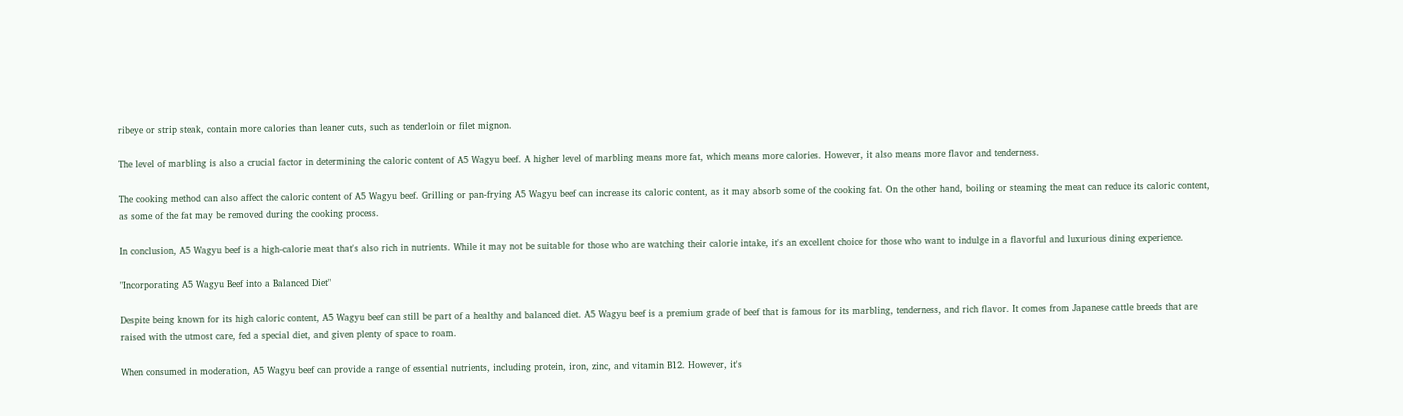ribeye or strip steak, contain more calories than leaner cuts, such as tenderloin or filet mignon.

The level of marbling is also a crucial factor in determining the caloric content of A5 Wagyu beef. A higher level of marbling means more fat, which means more calories. However, it also means more flavor and tenderness.

The cooking method can also affect the caloric content of A5 Wagyu beef. Grilling or pan-frying A5 Wagyu beef can increase its caloric content, as it may absorb some of the cooking fat. On the other hand, boiling or steaming the meat can reduce its caloric content, as some of the fat may be removed during the cooking process.

In conclusion, A5 Wagyu beef is a high-calorie meat that's also rich in nutrients. While it may not be suitable for those who are watching their calorie intake, it's an excellent choice for those who want to indulge in a flavorful and luxurious dining experience.

"Incorporating A5 Wagyu Beef into a Balanced Diet"

Despite being known for its high caloric content, A5 Wagyu beef can still be part of a healthy and balanced diet. A5 Wagyu beef is a premium grade of beef that is famous for its marbling, tenderness, and rich flavor. It comes from Japanese cattle breeds that are raised with the utmost care, fed a special diet, and given plenty of space to roam.

When consumed in moderation, A5 Wagyu beef can provide a range of essential nutrients, including protein, iron, zinc, and vitamin B12. However, it's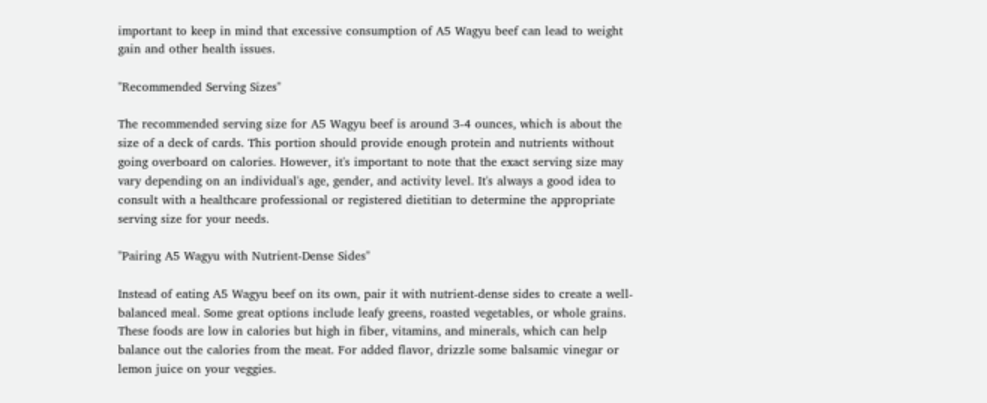important to keep in mind that excessive consumption of A5 Wagyu beef can lead to weight gain and other health issues.

"Recommended Serving Sizes"

The recommended serving size for A5 Wagyu beef is around 3-4 ounces, which is about the size of a deck of cards. This portion should provide enough protein and nutrients without going overboard on calories. However, it's important to note that the exact serving size may vary depending on an individual's age, gender, and activity level. It's always a good idea to consult with a healthcare professional or registered dietitian to determine the appropriate serving size for your needs.

"Pairing A5 Wagyu with Nutrient-Dense Sides"

Instead of eating A5 Wagyu beef on its own, pair it with nutrient-dense sides to create a well-balanced meal. Some great options include leafy greens, roasted vegetables, or whole grains. These foods are low in calories but high in fiber, vitamins, and minerals, which can help balance out the calories from the meat. For added flavor, drizzle some balsamic vinegar or lemon juice on your veggies.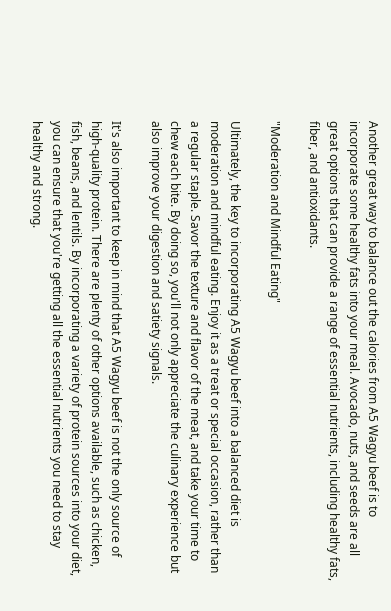Another great way to balance out the calories from A5 Wagyu beef is to incorporate some healthy fats into your meal. Avocado, nuts, and seeds are all great options that can provide a range of essential nutrients, including healthy fats, fiber, and antioxidants.

"Moderation and Mindful Eating"

Ultimately, the key to incorporating A5 Wagyu beef into a balanced diet is moderation and mindful eating. Enjoy it as a treat or special occasion, rather than a regular staple. Savor the texture and flavor of the meat, and take your time to chew each bite. By doing so, you'll not only appreciate the culinary experience but also improve your digestion and satiety signals.

It's also important to keep in mind that A5 Wagyu beef is not the only source of high-quality protein. There are plenty of other options available, such as chicken, fish, beans, and lentils. By incorporating a variety of protein sources into your diet, you can ensure that you're getting all the essential nutrients you need to stay healthy and strong.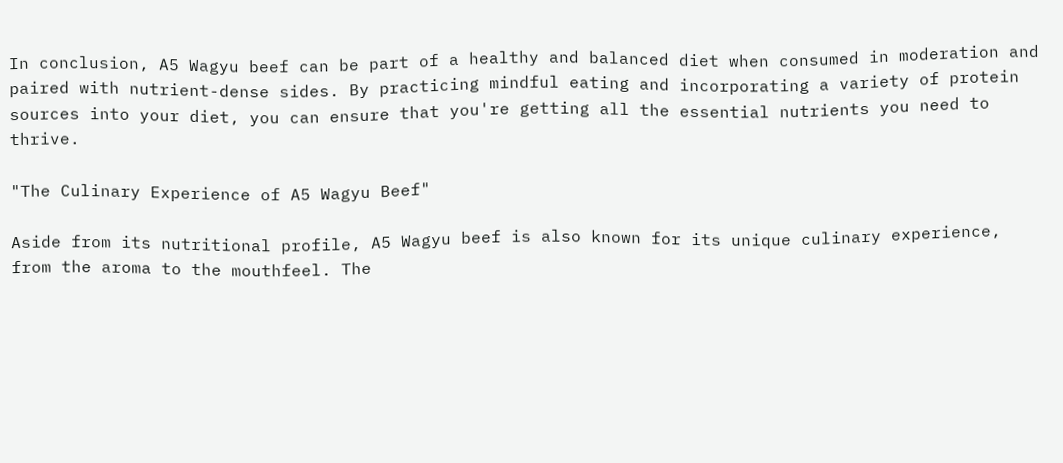In conclusion, A5 Wagyu beef can be part of a healthy and balanced diet when consumed in moderation and paired with nutrient-dense sides. By practicing mindful eating and incorporating a variety of protein sources into your diet, you can ensure that you're getting all the essential nutrients you need to thrive.

"The Culinary Experience of A5 Wagyu Beef"

Aside from its nutritional profile, A5 Wagyu beef is also known for its unique culinary experience, from the aroma to the mouthfeel. The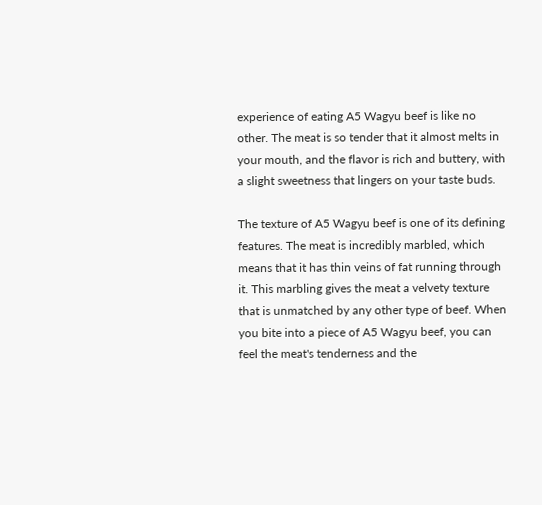experience of eating A5 Wagyu beef is like no other. The meat is so tender that it almost melts in your mouth, and the flavor is rich and buttery, with a slight sweetness that lingers on your taste buds.

The texture of A5 Wagyu beef is one of its defining features. The meat is incredibly marbled, which means that it has thin veins of fat running through it. This marbling gives the meat a velvety texture that is unmatched by any other type of beef. When you bite into a piece of A5 Wagyu beef, you can feel the meat's tenderness and the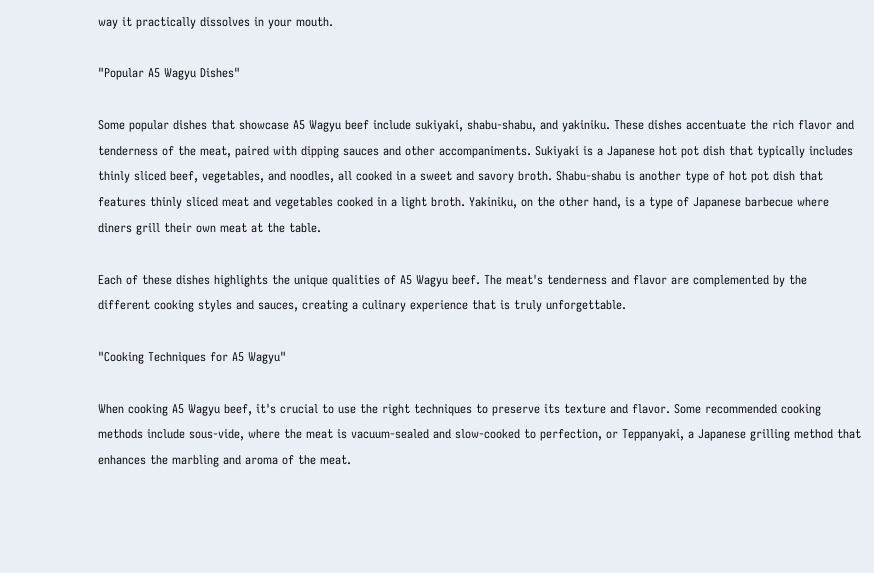way it practically dissolves in your mouth.

"Popular A5 Wagyu Dishes"

Some popular dishes that showcase A5 Wagyu beef include sukiyaki, shabu-shabu, and yakiniku. These dishes accentuate the rich flavor and tenderness of the meat, paired with dipping sauces and other accompaniments. Sukiyaki is a Japanese hot pot dish that typically includes thinly sliced beef, vegetables, and noodles, all cooked in a sweet and savory broth. Shabu-shabu is another type of hot pot dish that features thinly sliced meat and vegetables cooked in a light broth. Yakiniku, on the other hand, is a type of Japanese barbecue where diners grill their own meat at the table.

Each of these dishes highlights the unique qualities of A5 Wagyu beef. The meat's tenderness and flavor are complemented by the different cooking styles and sauces, creating a culinary experience that is truly unforgettable.

"Cooking Techniques for A5 Wagyu"

When cooking A5 Wagyu beef, it's crucial to use the right techniques to preserve its texture and flavor. Some recommended cooking methods include sous-vide, where the meat is vacuum-sealed and slow-cooked to perfection, or Teppanyaki, a Japanese grilling method that enhances the marbling and aroma of the meat.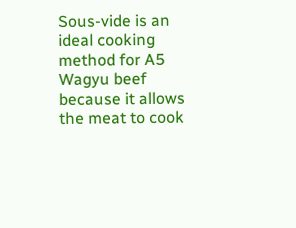Sous-vide is an ideal cooking method for A5 Wagyu beef because it allows the meat to cook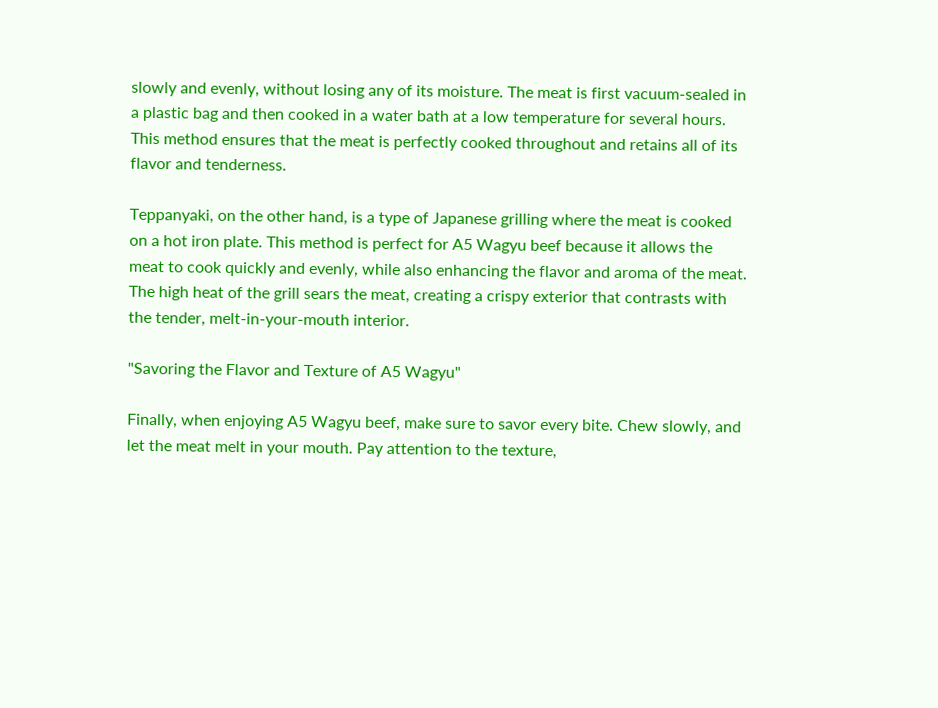slowly and evenly, without losing any of its moisture. The meat is first vacuum-sealed in a plastic bag and then cooked in a water bath at a low temperature for several hours. This method ensures that the meat is perfectly cooked throughout and retains all of its flavor and tenderness.

Teppanyaki, on the other hand, is a type of Japanese grilling where the meat is cooked on a hot iron plate. This method is perfect for A5 Wagyu beef because it allows the meat to cook quickly and evenly, while also enhancing the flavor and aroma of the meat. The high heat of the grill sears the meat, creating a crispy exterior that contrasts with the tender, melt-in-your-mouth interior.

"Savoring the Flavor and Texture of A5 Wagyu"

Finally, when enjoying A5 Wagyu beef, make sure to savor every bite. Chew slowly, and let the meat melt in your mouth. Pay attention to the texture,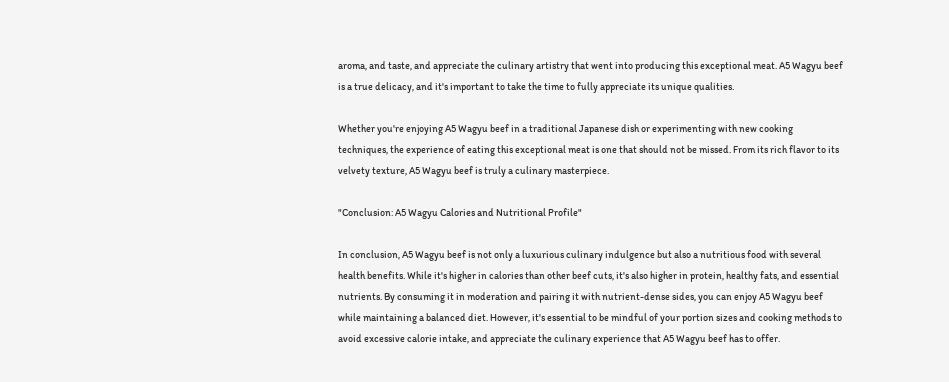aroma, and taste, and appreciate the culinary artistry that went into producing this exceptional meat. A5 Wagyu beef is a true delicacy, and it's important to take the time to fully appreciate its unique qualities.

Whether you're enjoying A5 Wagyu beef in a traditional Japanese dish or experimenting with new cooking techniques, the experience of eating this exceptional meat is one that should not be missed. From its rich flavor to its velvety texture, A5 Wagyu beef is truly a culinary masterpiece.

"Conclusion: A5 Wagyu Calories and Nutritional Profile"

In conclusion, A5 Wagyu beef is not only a luxurious culinary indulgence but also a nutritious food with several health benefits. While it's higher in calories than other beef cuts, it's also higher in protein, healthy fats, and essential nutrients. By consuming it in moderation and pairing it with nutrient-dense sides, you can enjoy A5 Wagyu beef while maintaining a balanced diet. However, it's essential to be mindful of your portion sizes and cooking methods to avoid excessive calorie intake, and appreciate the culinary experience that A5 Wagyu beef has to offer.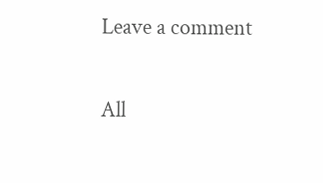Leave a comment

All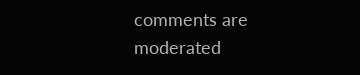comments are moderated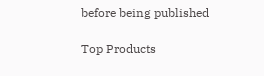before being published

Top Products